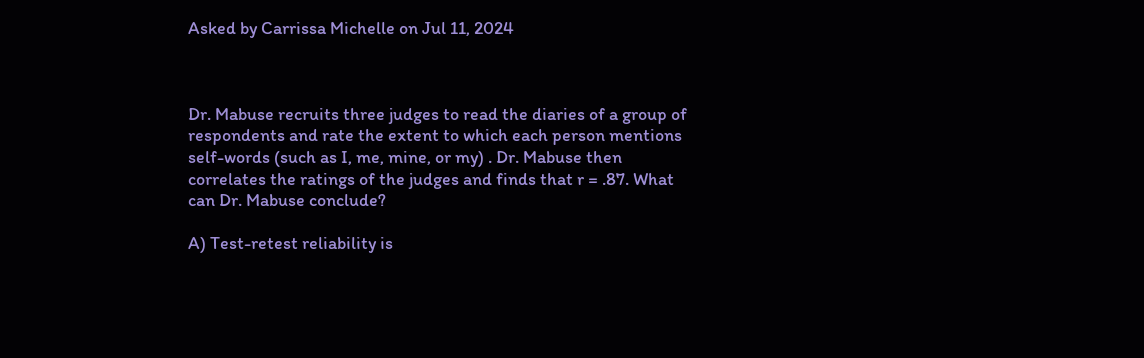Asked by Carrissa Michelle on Jul 11, 2024



Dr. Mabuse recruits three judges to read the diaries of a group of respondents and rate the extent to which each person mentions self-words (such as I, me, mine, or my) . Dr. Mabuse then correlates the ratings of the judges and finds that r = .87. What can Dr. Mabuse conclude?

A) Test-retest reliability is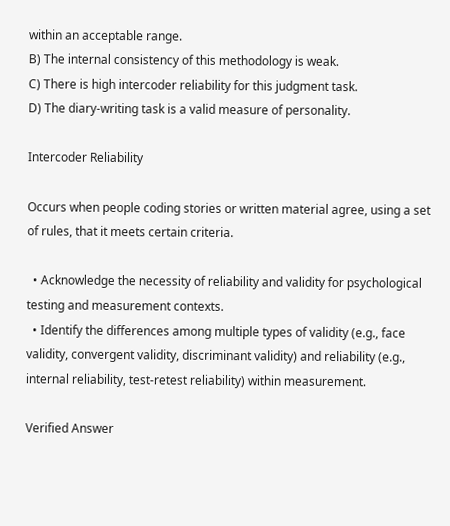within an acceptable range.
B) The internal consistency of this methodology is weak.
C) There is high intercoder reliability for this judgment task.
D) The diary-writing task is a valid measure of personality.

Intercoder Reliability

Occurs when people coding stories or written material agree, using a set of rules, that it meets certain criteria.

  • Acknowledge the necessity of reliability and validity for psychological testing and measurement contexts.
  • Identify the differences among multiple types of validity (e.g., face validity, convergent validity, discriminant validity) and reliability (e.g., internal reliability, test-retest reliability) within measurement.

Verified Answer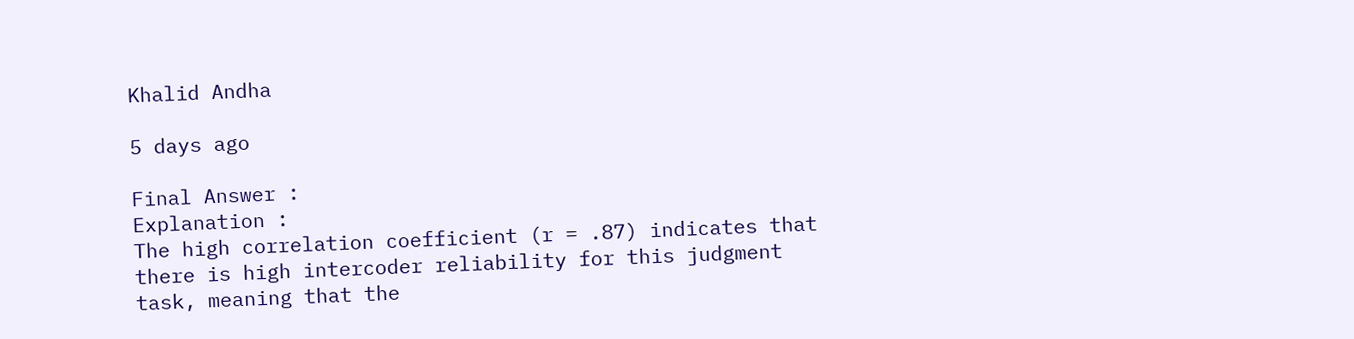Khalid Andha

5 days ago

Final Answer :
Explanation :
The high correlation coefficient (r = .87) indicates that there is high intercoder reliability for this judgment task, meaning that the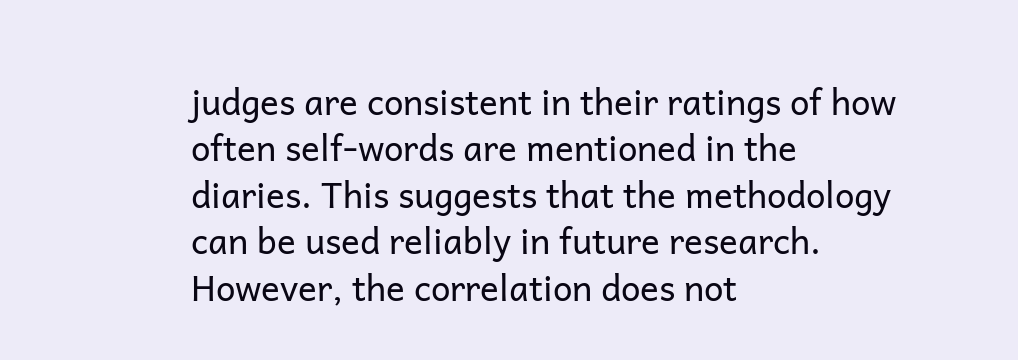judges are consistent in their ratings of how often self-words are mentioned in the diaries. This suggests that the methodology can be used reliably in future research. However, the correlation does not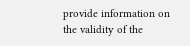provide information on the validity of the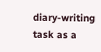diary-writing task as a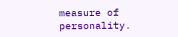measure of personality.